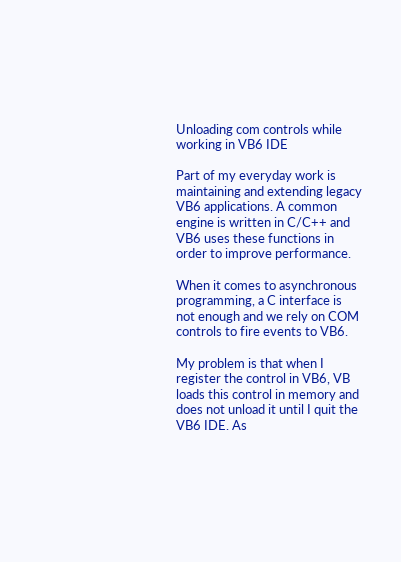Unloading com controls while working in VB6 IDE

Part of my everyday work is maintaining and extending legacy VB6 applications. A common engine is written in C/C++ and VB6 uses these functions in order to improve performance.

When it comes to asynchronous programming, a C interface is not enough and we rely on COM controls to fire events to VB6.

My problem is that when I register the control in VB6, VB loads this control in memory and does not unload it until I quit the VB6 IDE. As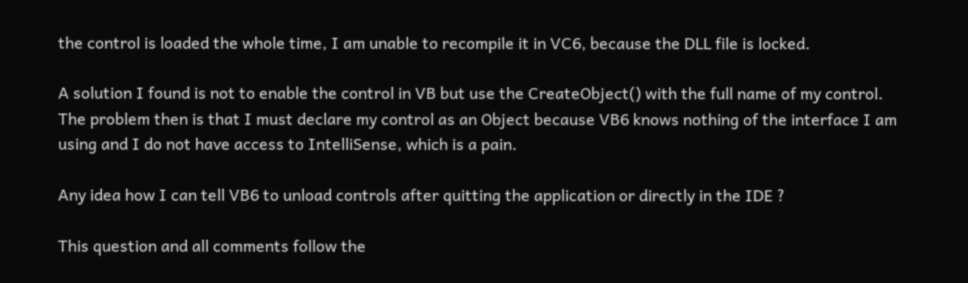the control is loaded the whole time, I am unable to recompile it in VC6, because the DLL file is locked.

A solution I found is not to enable the control in VB but use the CreateObject() with the full name of my control. The problem then is that I must declare my control as an Object because VB6 knows nothing of the interface I am using and I do not have access to IntelliSense, which is a pain.

Any idea how I can tell VB6 to unload controls after quitting the application or directly in the IDE ?

This question and all comments follow the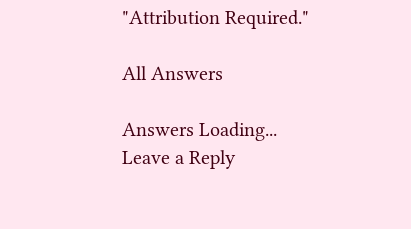"Attribution Required."

All Answers

Answers Loading...
Leave a Reply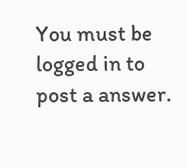You must be logged in to post a answer.